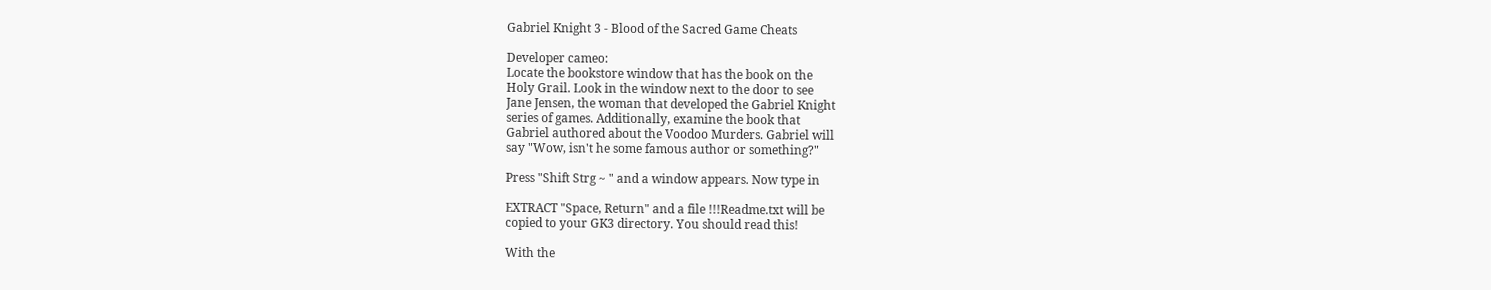Gabriel Knight 3 - Blood of the Sacred Game Cheats

Developer cameo:
Locate the bookstore window that has the book on the
Holy Grail. Look in the window next to the door to see
Jane Jensen, the woman that developed the Gabriel Knight
series of games. Additionally, examine the book that
Gabriel authored about the Voodoo Murders. Gabriel will
say "Wow, isn't he some famous author or something?"

Press "Shift Strg ~ " and a window appears. Now type in

EXTRACT "Space, Return" and a file !!!Readme.txt will be
copied to your GK3 directory. You should read this!

With the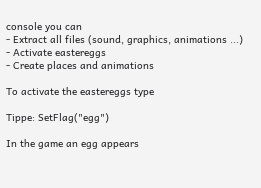console you can
- Extract all files (sound, graphics, animations ...)
- Activate eastereggs
- Create places and animations

To activate the eastereggs type

Tippe: SetFlag("egg")

In the game an egg appears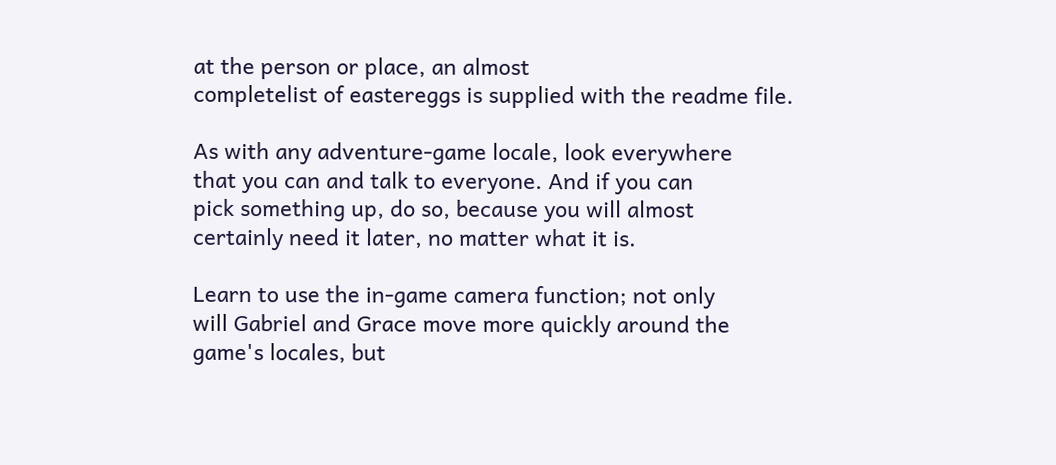at the person or place, an almost
completelist of eastereggs is supplied with the readme file.

As with any adventure-game locale, look everywhere
that you can and talk to everyone. And if you can
pick something up, do so, because you will almost
certainly need it later, no matter what it is.

Learn to use the in-game camera function; not only
will Gabriel and Grace move more quickly around the
game's locales, but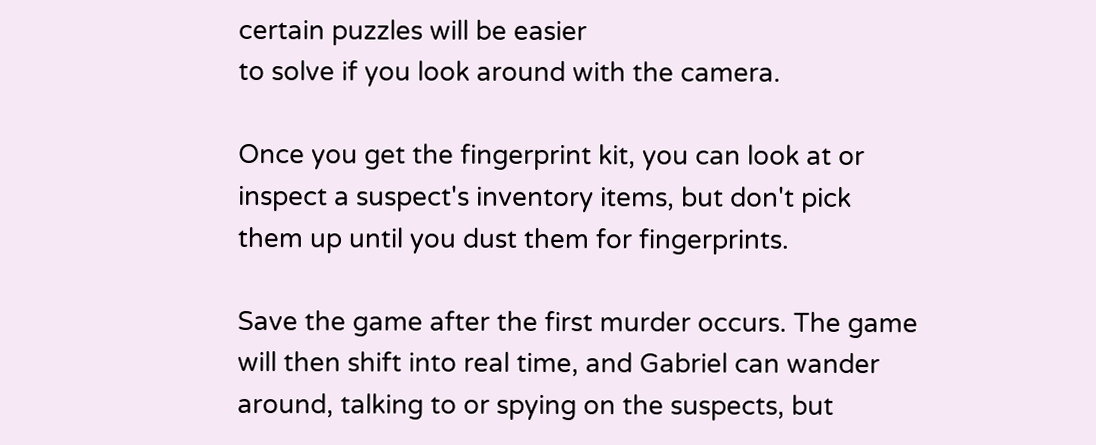certain puzzles will be easier
to solve if you look around with the camera.

Once you get the fingerprint kit, you can look at or
inspect a suspect's inventory items, but don't pick
them up until you dust them for fingerprints.

Save the game after the first murder occurs. The game
will then shift into real time, and Gabriel can wander
around, talking to or spying on the suspects, but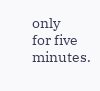only
for five minutes.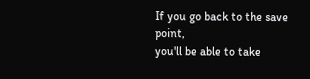If you go back to the save point,
you'll be able to take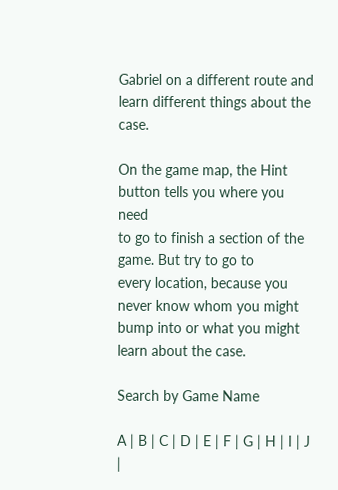Gabriel on a different route and
learn different things about the case.

On the game map, the Hint button tells you where you need
to go to finish a section of the game. But try to go to
every location, because you never know whom you might
bump into or what you might learn about the case.

Search by Game Name

A | B | C | D | E | F | G | H | I | J |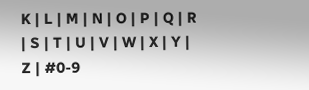K | L | M | N | O | P | Q | R | S | T | U | V | W | X | Y | Z | #0-9